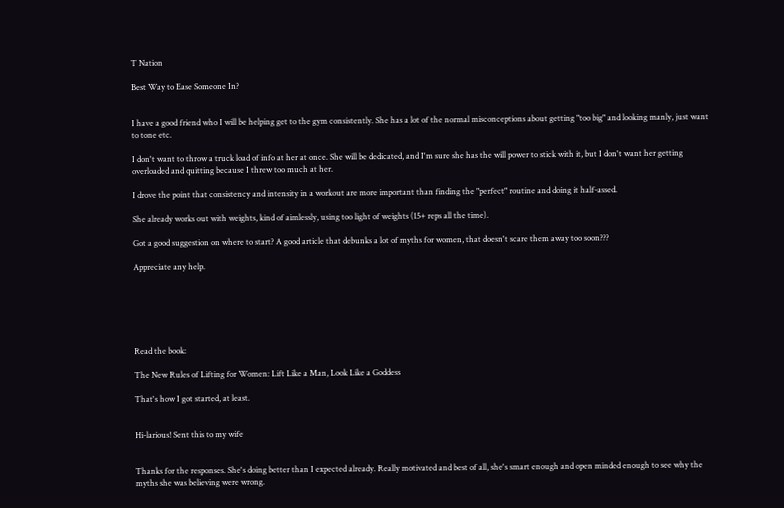T Nation

Best Way to Ease Someone In?


I have a good friend who I will be helping get to the gym consistently. She has a lot of the normal misconceptions about getting "too big" and looking manly, just want to tone etc.

I don't want to throw a truck load of info at her at once. She will be dedicated, and I'm sure she has the will power to stick with it, but I don't want her getting overloaded and quitting because I threw too much at her.

I drove the point that consistency and intensity in a workout are more important than finding the "perfect" routine and doing it half-assed.

She already works out with weights, kind of aimlessly, using too light of weights (15+ reps all the time).

Got a good suggestion on where to start? A good article that debunks a lot of myths for women, that doesn't scare them away too soon???

Appreciate any help.






Read the book:

The New Rules of Lifting for Women: Lift Like a Man, Look Like a Goddess

That's how I got started, at least.


Hi-larious! Sent this to my wife


Thanks for the responses. She's doing better than I expected already. Really motivated and best of all, she's smart enough and open minded enough to see why the myths she was believing were wrong.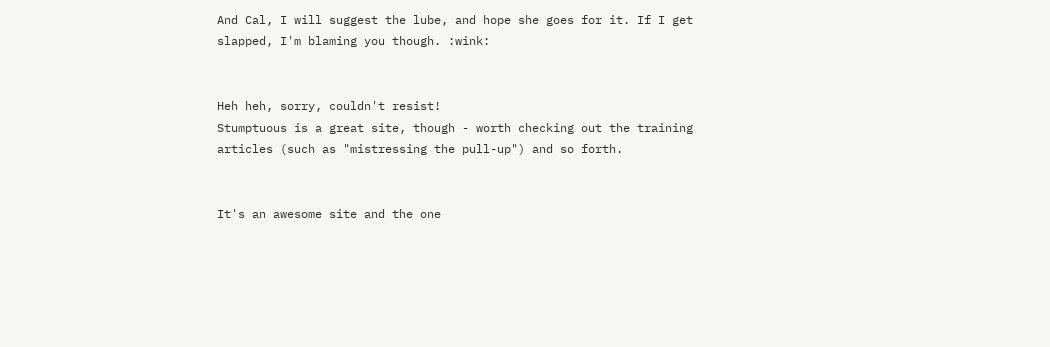And Cal, I will suggest the lube, and hope she goes for it. If I get slapped, I'm blaming you though. :wink:


Heh heh, sorry, couldn't resist!
Stumptuous is a great site, though - worth checking out the training articles (such as "mistressing the pull-up") and so forth.


It's an awesome site and the one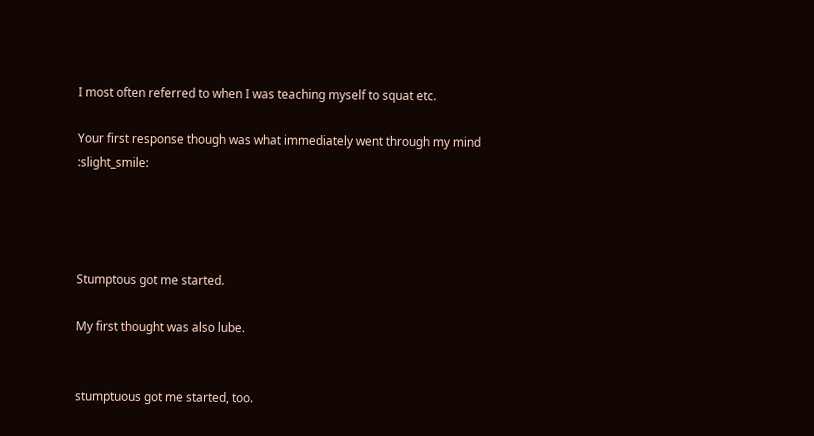I most often referred to when I was teaching myself to squat etc.

Your first response though was what immediately went through my mind :slight_smile:




Stumptous got me started.

My first thought was also lube.


stumptuous got me started, too.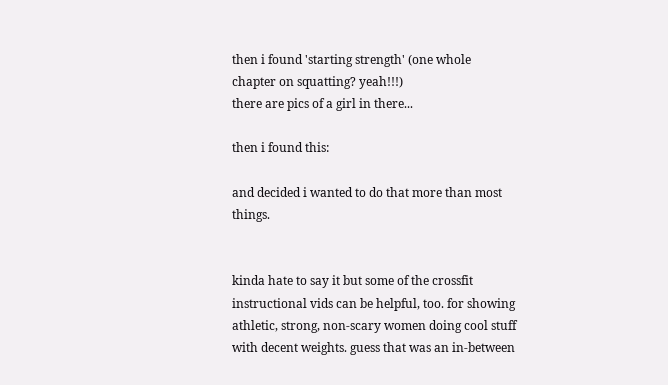then i found 'starting strength' (one whole chapter on squatting? yeah!!!)
there are pics of a girl in there...

then i found this:

and decided i wanted to do that more than most things.


kinda hate to say it but some of the crossfit instructional vids can be helpful, too. for showing athletic, strong, non-scary women doing cool stuff with decent weights. guess that was an in-between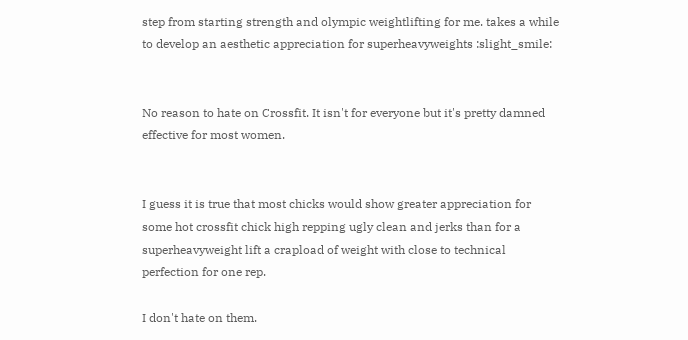step from starting strength and olympic weightlifting for me. takes a while to develop an aesthetic appreciation for superheavyweights :slight_smile:


No reason to hate on Crossfit. It isn't for everyone but it's pretty damned effective for most women.


I guess it is true that most chicks would show greater appreciation for some hot crossfit chick high repping ugly clean and jerks than for a superheavyweight lift a crapload of weight with close to technical perfection for one rep.

I don't hate on them.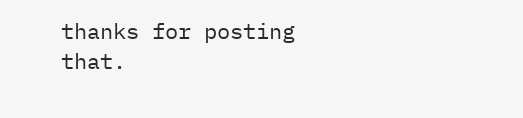thanks for posting that.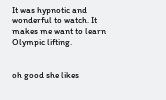It was hypnotic and wonderful to watch. It makes me want to learn Olympic lifting.


oh good she likes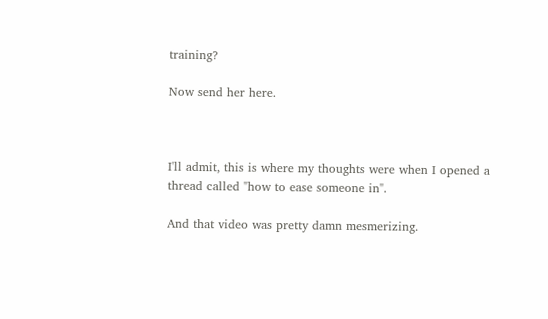training?

Now send her here.



I'll admit, this is where my thoughts were when I opened a thread called "how to ease someone in".

And that video was pretty damn mesmerizing.